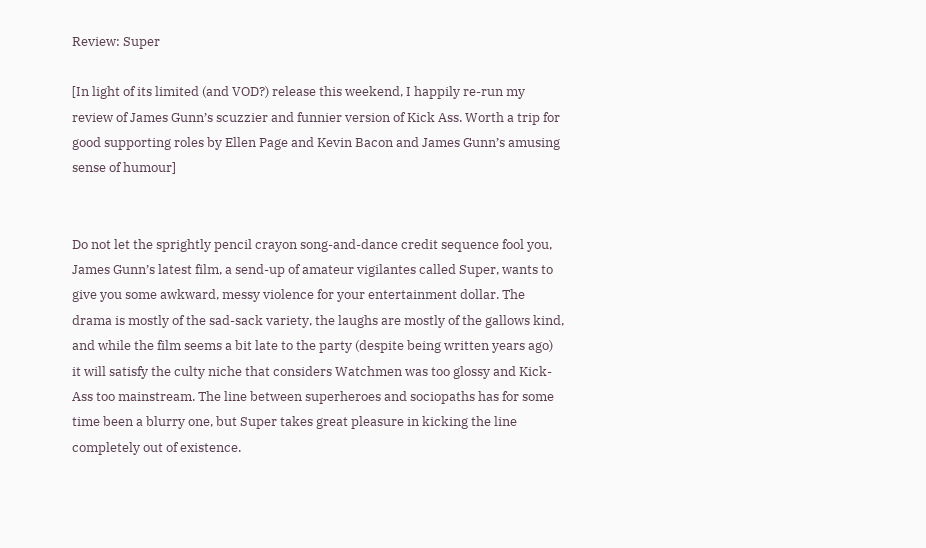Review: Super

[In light of its limited (and VOD?) release this weekend, I happily re-run my review of James Gunn’s scuzzier and funnier version of Kick Ass. Worth a trip for good supporting roles by Ellen Page and Kevin Bacon and James Gunn’s amusing sense of humour]


Do not let the sprightly pencil crayon song-and-dance credit sequence fool you, James Gunn’s latest film, a send-up of amateur vigilantes called Super, wants to give you some awkward, messy violence for your entertainment dollar. The drama is mostly of the sad-sack variety, the laughs are mostly of the gallows kind, and while the film seems a bit late to the party (despite being written years ago) it will satisfy the culty niche that considers Watchmen was too glossy and Kick-Ass too mainstream. The line between superheroes and sociopaths has for some time been a blurry one, but Super takes great pleasure in kicking the line completely out of existence.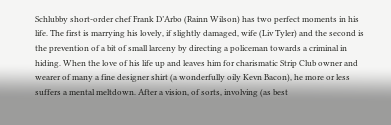Schlubby short-order chef Frank D’Arbo (Rainn Wilson) has two perfect moments in his life. The first is marrying his lovely, if slightly damaged, wife (Liv Tyler) and the second is the prevention of a bit of small larceny by directing a policeman towards a criminal in hiding. When the love of his life up and leaves him for charismatic Strip Club owner and wearer of many a fine designer shirt (a wonderfully oily Kevn Bacon), he more or less suffers a mental meltdown. After a vision, of sorts, involving (as best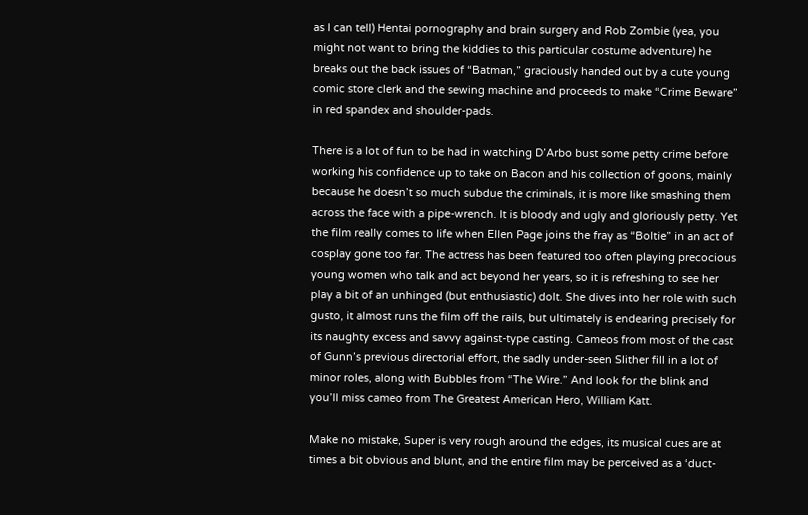as I can tell) Hentai pornography and brain surgery and Rob Zombie (yea, you might not want to bring the kiddies to this particular costume adventure) he breaks out the back issues of “Batman,” graciously handed out by a cute young comic store clerk and the sewing machine and proceeds to make “Crime Beware” in red spandex and shoulder-pads.

There is a lot of fun to be had in watching D’Arbo bust some petty crime before working his confidence up to take on Bacon and his collection of goons, mainly because he doesn’t so much subdue the criminals, it is more like smashing them across the face with a pipe-wrench. It is bloody and ugly and gloriously petty. Yet the film really comes to life when Ellen Page joins the fray as “Boltie” in an act of cosplay gone too far. The actress has been featured too often playing precocious young women who talk and act beyond her years, so it is refreshing to see her play a bit of an unhinged (but enthusiastic) dolt. She dives into her role with such gusto, it almost runs the film off the rails, but ultimately is endearing precisely for its naughty excess and savvy against-type casting. Cameos from most of the cast of Gunn’s previous directorial effort, the sadly under-seen Slither fill in a lot of minor roles, along with Bubbles from “The Wire.” And look for the blink and you’ll miss cameo from The Greatest American Hero, William Katt.

Make no mistake, Super is very rough around the edges, its musical cues are at times a bit obvious and blunt, and the entire film may be perceived as a ‘duct-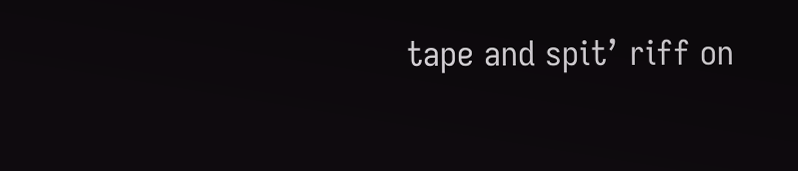tape and spit’ riff on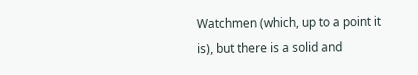Watchmen (which, up to a point it is), but there is a solid and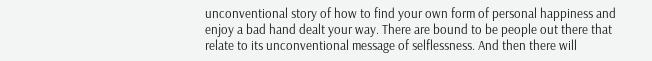unconventional story of how to find your own form of personal happiness and enjoy a bad hand dealt your way. There are bound to be people out there that relate to its unconventional message of selflessness. And then there will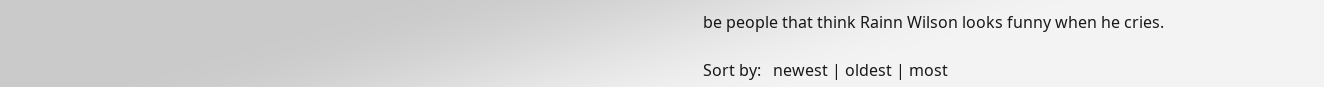be people that think Rainn Wilson looks funny when he cries.

Sort by:   newest | oldest | most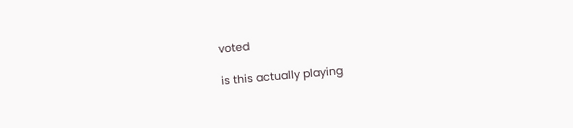voted

is this actually playing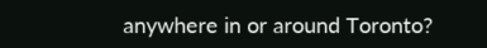anywhere in or around Toronto?